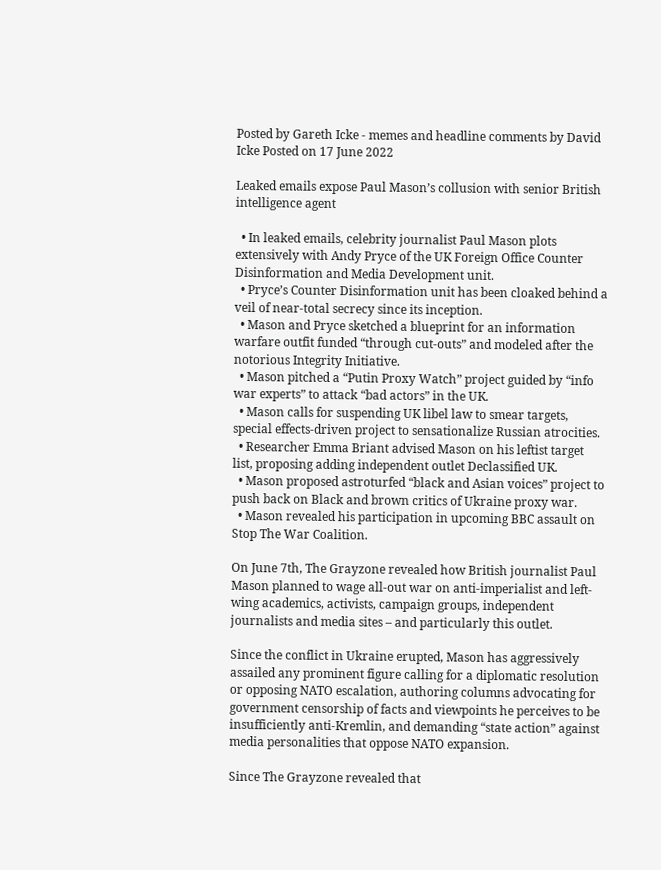Posted by Gareth Icke - memes and headline comments by David Icke Posted on 17 June 2022

Leaked emails expose Paul Mason’s collusion with senior British intelligence agent

  • In leaked emails, celebrity journalist Paul Mason plots extensively with Andy Pryce of the UK Foreign Office Counter Disinformation and Media Development unit.
  • Pryce’s Counter Disinformation unit has been cloaked behind a veil of near-total secrecy since its inception.
  • Mason and Pryce sketched a blueprint for an information warfare outfit funded “through cut-outs” and modeled after the notorious Integrity Initiative.
  • Mason pitched a “Putin Proxy Watch” project guided by “info war experts” to attack “bad actors” in the UK.
  • Mason calls for suspending UK libel law to smear targets, special effects-driven project to sensationalize Russian atrocities.
  • Researcher Emma Briant advised Mason on his leftist target list, proposing adding independent outlet Declassified UK.
  • Mason proposed astroturfed “black and Asian voices” project to push back on Black and brown critics of Ukraine proxy war.
  • Mason revealed his participation in upcoming BBC assault on Stop The War Coalition.

On June 7th, The Grayzone revealed how British journalist Paul Mason planned to wage all-out war on anti-imperialist and left-wing academics, activists, campaign groups, independent journalists and media sites – and particularly this outlet.

Since the conflict in Ukraine erupted, Mason has aggressively assailed any prominent figure calling for a diplomatic resolution or opposing NATO escalation, authoring columns advocating for government censorship of facts and viewpoints he perceives to be insufficiently anti-Kremlin, and demanding “state action” against media personalities that oppose NATO expansion.

Since The Grayzone revealed that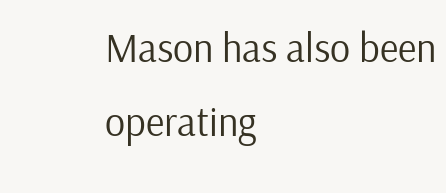Mason has also been operating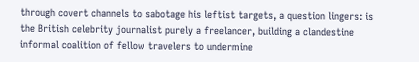through covert channels to sabotage his leftist targets, a question lingers: is the British celebrity journalist purely a freelancer, building a clandestine informal coalition of fellow travelers to undermine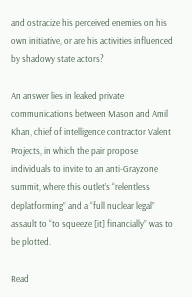and ostracize his perceived enemies on his own initiative, or are his activities influenced by shadowy state actors?

An answer lies in leaked private communications between Mason and Amil Khan, chief of intelligence contractor Valent Projects, in which the pair propose individuals to invite to an anti-Grayzone summit, where this outlet’s “relentless deplatforming” and a “full nuclear legal” assault to “to squeeze [it] financially” was to be plotted.

Read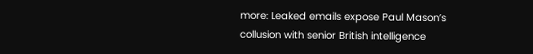more: Leaked emails expose Paul Mason’s collusion with senior British intelligence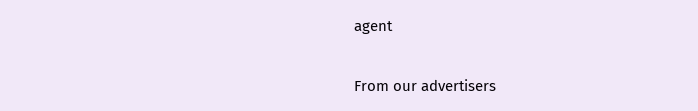agent


From our advertisers